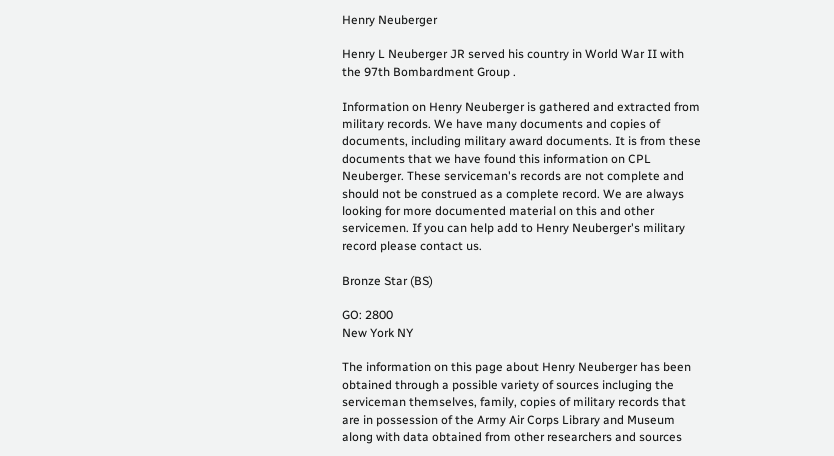Henry Neuberger

Henry L Neuberger JR served his country in World War II with the 97th Bombardment Group .

Information on Henry Neuberger is gathered and extracted from military records. We have many documents and copies of documents, including military award documents. It is from these documents that we have found this information on CPL Neuberger. These serviceman's records are not complete and should not be construed as a complete record. We are always looking for more documented material on this and other servicemen. If you can help add to Henry Neuberger's military record please contact us.

Bronze Star (BS)

GO: 2800
New York NY

The information on this page about Henry Neuberger has been obtained through a possible variety of sources incluging the serviceman themselves, family, copies of military records that are in possession of the Army Air Corps Library and Museum along with data obtained from other researchers and sources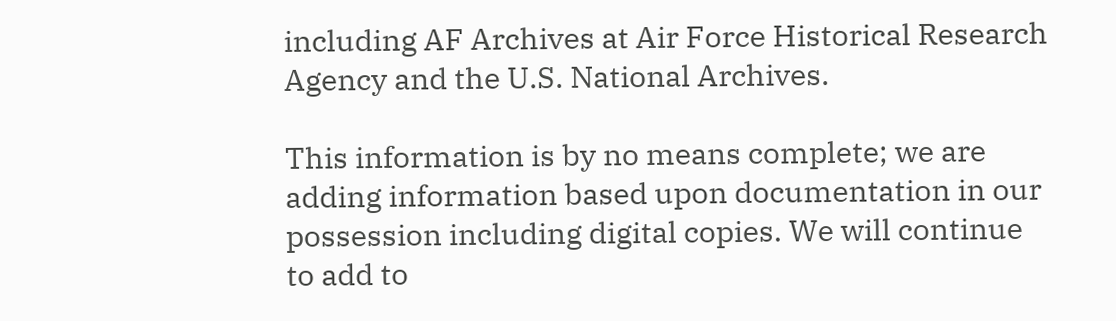including AF Archives at Air Force Historical Research Agency and the U.S. National Archives.

This information is by no means complete; we are adding information based upon documentation in our possession including digital copies. We will continue to add to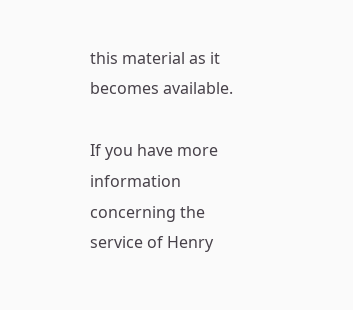this material as it becomes available.

If you have more information concerning the service of Henry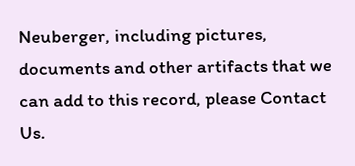Neuberger, including pictures, documents and other artifacts that we can add to this record, please Contact Us.